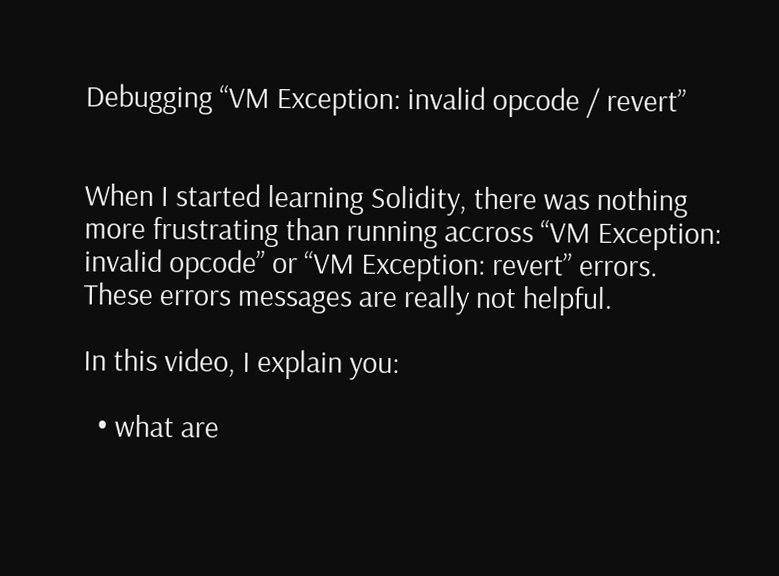Debugging “VM Exception: invalid opcode / revert”


When I started learning Solidity, there was nothing more frustrating than running accross “VM Exception: invalid opcode” or “VM Exception: revert” errors. These errors messages are really not helpful.

In this video, I explain you:

  • what are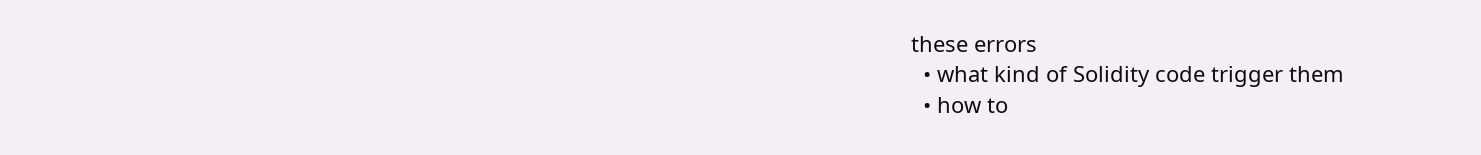these errors
  • what kind of Solidity code trigger them
  • how to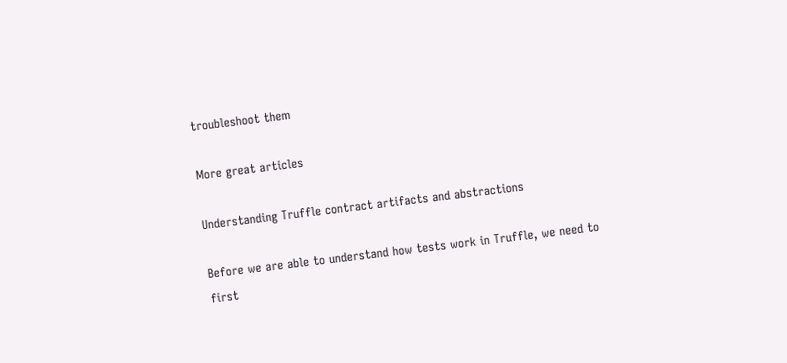troubleshoot them

More great articles

Understanding Truffle contract artifacts and abstractions

Before we are able to understand how tests work in Truffle, we need to first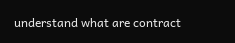understand what are contract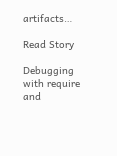artifacts…

Read Story

Debugging with require and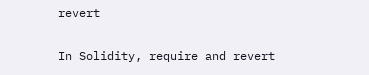revert

In Solidity, require and revert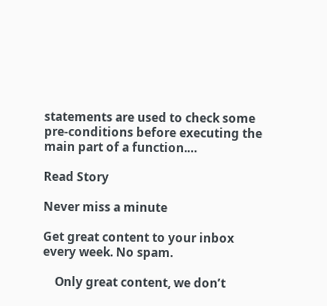statements are used to check some pre-conditions before executing the main part of a function.…

Read Story

Never miss a minute

Get great content to your inbox every week. No spam.

    Only great content, we don’t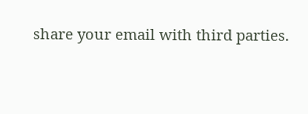share your email with third parties.